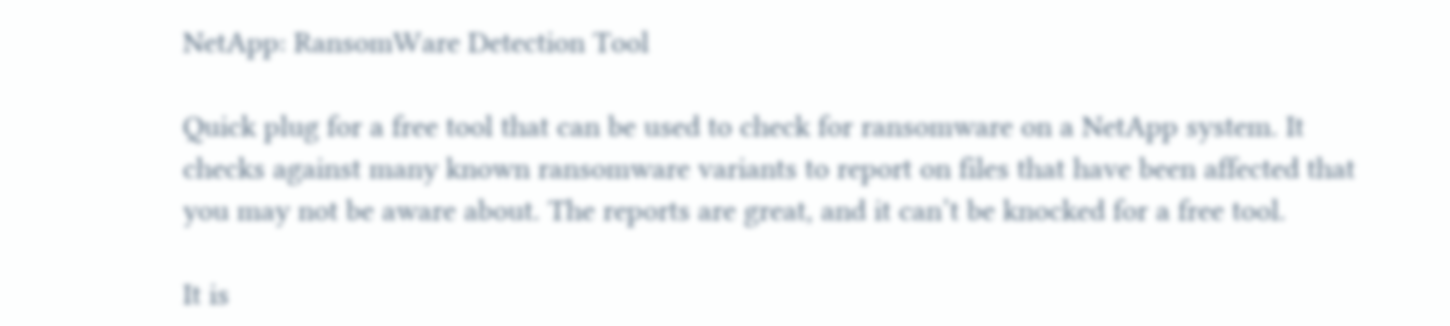NetApp: RansomWare Detection Tool

Quick plug for a free tool that can be used to check for ransomware on a NetApp system. It checks against many known ransomware variants to report on files that have been affected that you may not be aware about. The reports are great, and it can’t be knocked for a free tool.

It is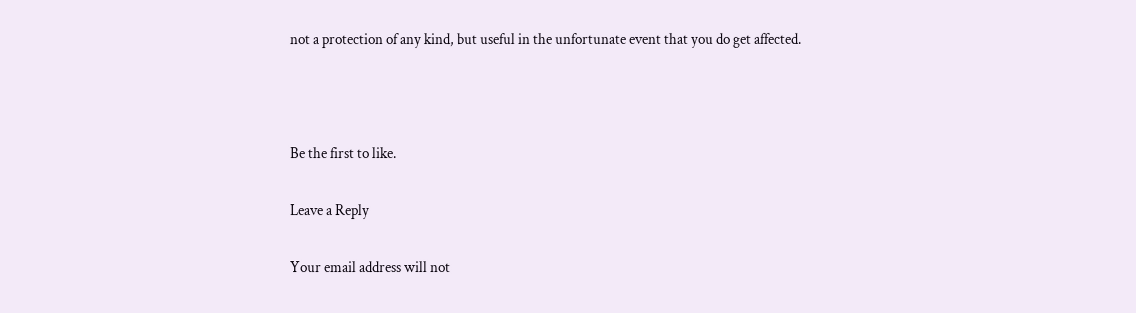not a protection of any kind, but useful in the unfortunate event that you do get affected.



Be the first to like.

Leave a Reply

Your email address will not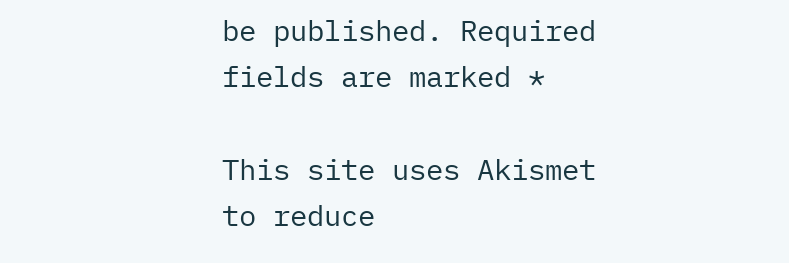be published. Required fields are marked *

This site uses Akismet to reduce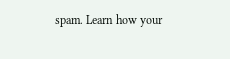spam. Learn how your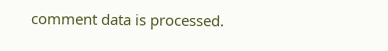comment data is processed.